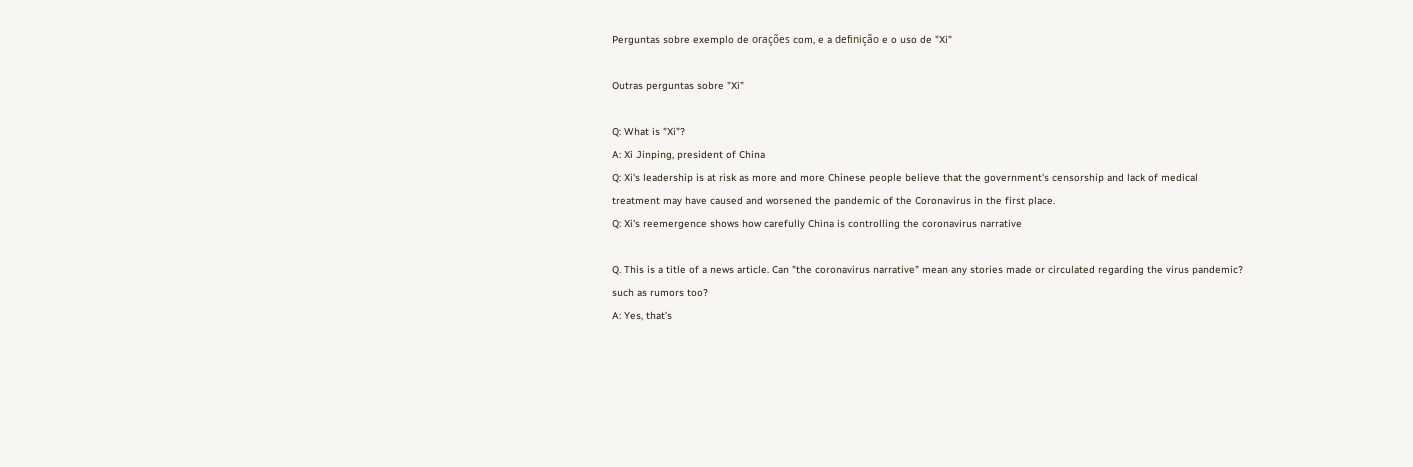Perguntas sobre exemplo de orações com, e a definição e o uso de "Xi"

Outras perguntas sobre "Xi"

Q: What is "Xi"?
A: Xi Jinping, president of China
Q: Xi's leadership is at risk as more and more Chinese people believe that the government's censorship and lack of medical treatment may have caused and worsened the pandemic of the Coronavirus in the first place.
Q: Xi's reemergence shows how carefully China is controlling the coronavirus narrative

Q. This is a title of a news article. Can "the coronavirus narrative" mean any stories made or circulated regarding the virus pandemic? such as rumors too?
A: Yes, that’s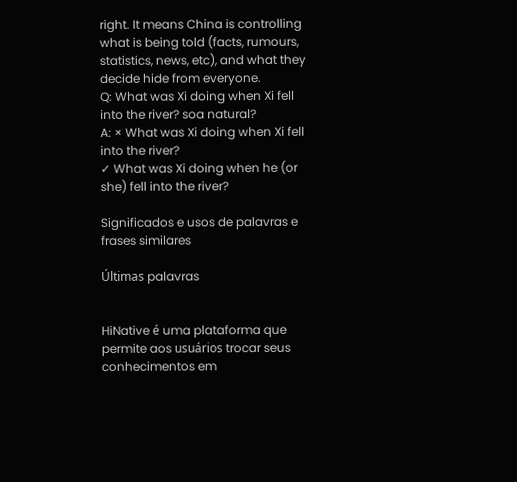right. It means China is controlling what is being told (facts, rumours, statistics, news, etc), and what they decide hide from everyone.
Q: What was Xi doing when Xi fell into the river? soa natural?
A: × What was Xi doing when Xi fell into the river?
✓ What was Xi doing when he (or she) fell into the river?

Significados e usos de palavras e frases similares

Últimas palavras


HiNative é uma plataforma que permite aos usuários trocar seus conhecimentos em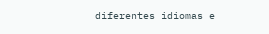diferentes idiomas e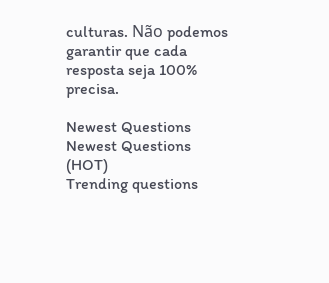culturas. Não podemos garantir que cada resposta seja 100% precisa.

Newest Questions
Newest Questions (HOT)
Trending questions